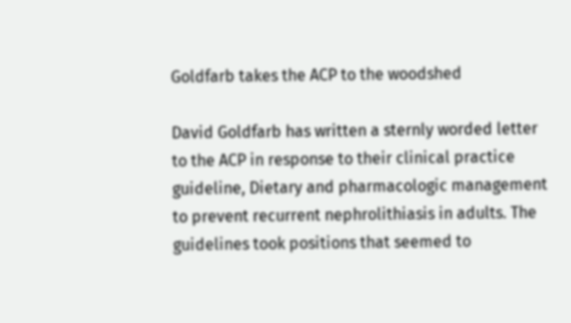Goldfarb takes the ACP to the woodshed

David Goldfarb has written a sternly worded letter to the ACP in response to their clinical practice guideline, Dietary and pharmacologic management to prevent recurrent nephrolithiasis in adults. The guidelines took positions that seemed to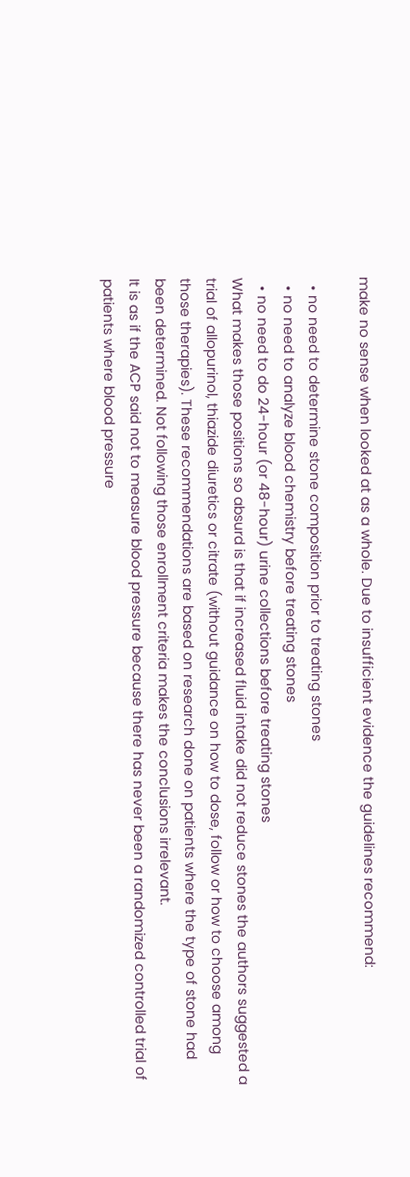make no sense when looked at as a whole. Due to insufficient evidence the guidelines recommend:

  • no need to determine stone composition prior to treating stones
  • no need to analyze blood chemistry before treating stones
  • no need to do 24-hour (or 48-hour) urine collections before treating stones
What makes those positions so absurd is that if increased fluid intake did not reduce stones the authors suggested a trial of allopurinol, thiazide diuretics or citrate (without guidance on how to dose, follow or how to choose among those therapies). These recommendations are based on research done on patients where the type of stone had been determined. Not following those enrollment criteria makes the conclusions irrelevant.
It is as if the ACP said not to measure blood pressure because there has never been a randomized controlled trial of patients where blood pressure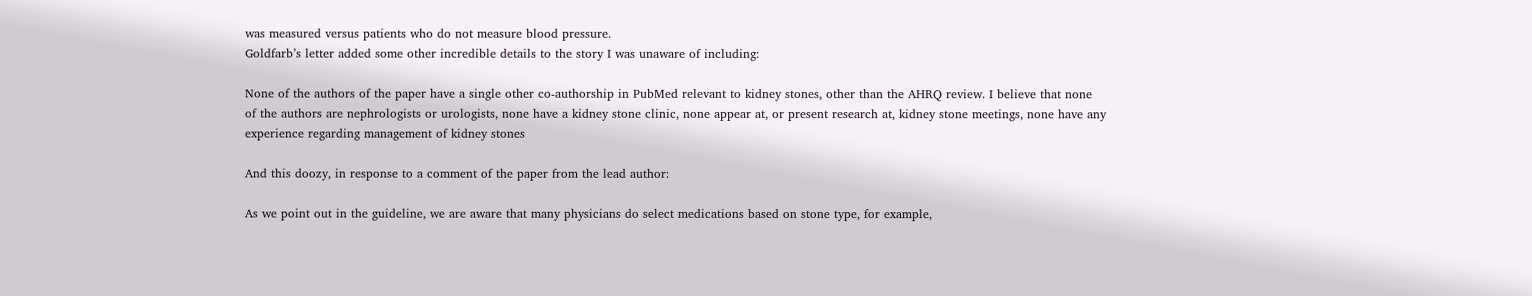was measured versus patients who do not measure blood pressure.
Goldfarb’s letter added some other incredible details to the story I was unaware of including:

None of the authors of the paper have a single other co-authorship in PubMed relevant to kidney stones, other than the AHRQ review. I believe that none of the authors are nephrologists or urologists, none have a kidney stone clinic, none appear at, or present research at, kidney stone meetings, none have any experience regarding management of kidney stones

And this doozy, in response to a comment of the paper from the lead author:

As we point out in the guideline, we are aware that many physicians do select medications based on stone type, for example,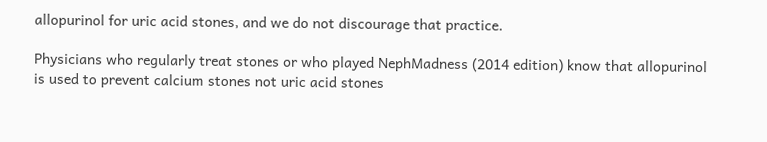allopurinol for uric acid stones, and we do not discourage that practice.

Physicians who regularly treat stones or who played NephMadness (2014 edition) know that allopurinol is used to prevent calcium stones not uric acid stones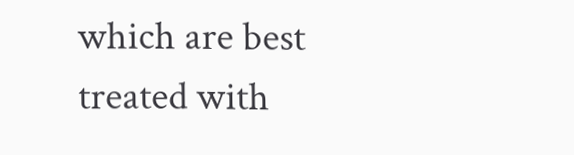which are best treated with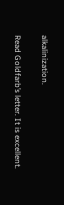alkalinization.

Read Goldfarb’s letter. It is excellent.